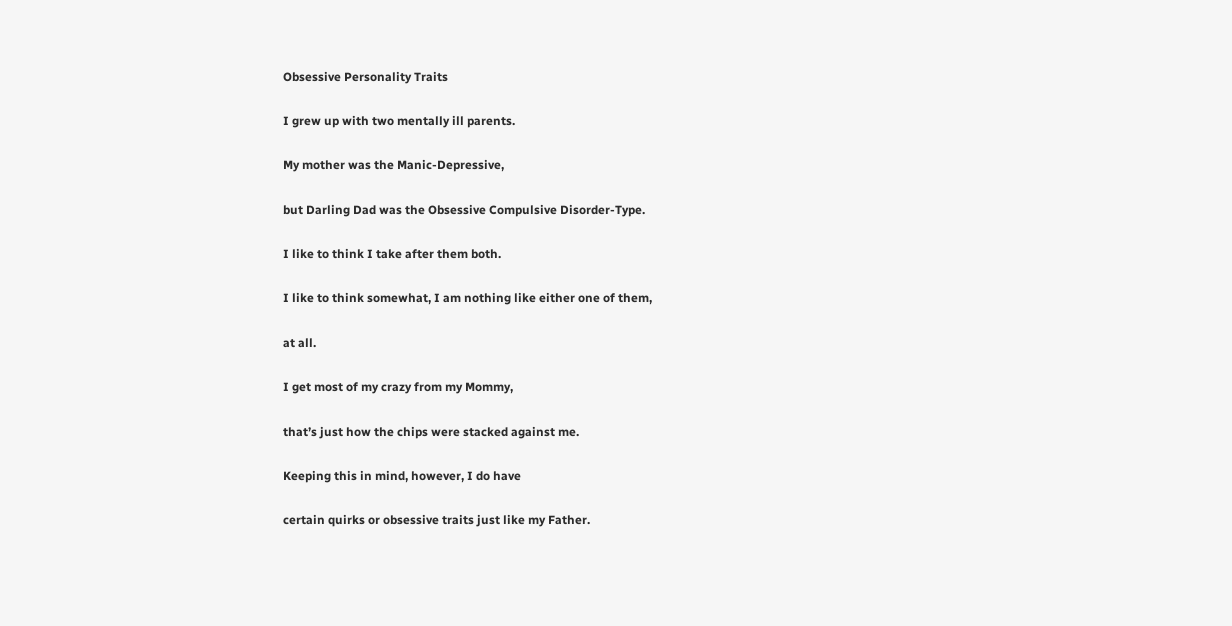Obsessive Personality Traits

I grew up with two mentally ill parents.

My mother was the Manic-Depressive,

but Darling Dad was the Obsessive Compulsive Disorder-Type.

I like to think I take after them both.

I like to think somewhat, I am nothing like either one of them,

at all.

I get most of my crazy from my Mommy,

that’s just how the chips were stacked against me.

Keeping this in mind, however, I do have

certain quirks or obsessive traits just like my Father.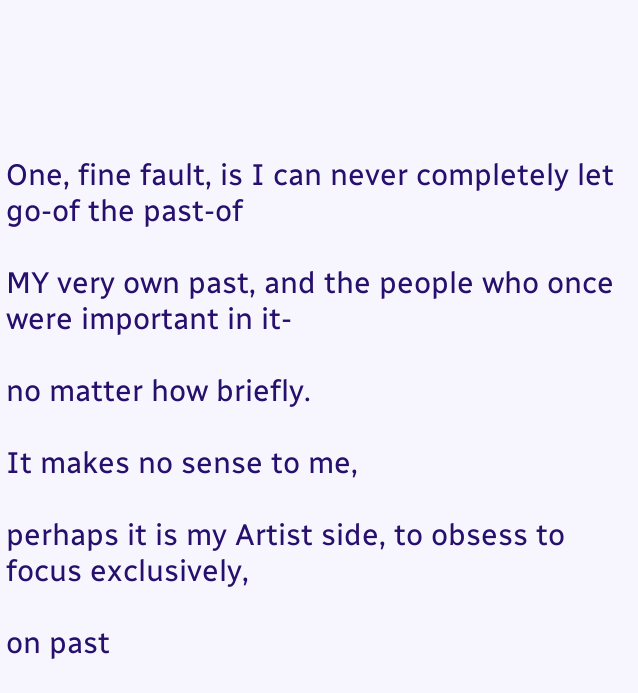One, fine fault, is I can never completely let go-of the past-of

MY very own past, and the people who once were important in it-

no matter how briefly.

It makes no sense to me,

perhaps it is my Artist side, to obsess to focus exclusively,

on past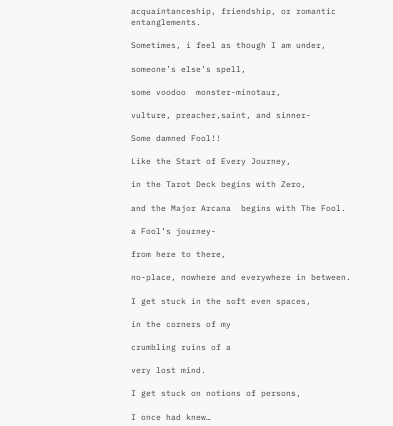acquaintanceship, friendship, or romantic entanglements.

Sometimes, i feel as though I am under,

someone’s else’s spell,

some voodoo  monster-minotaur,

vulture, preacher,saint, and sinner-

Some damned Fool!!

Like the Start of Every Journey,

in the Tarot Deck begins with Zero,

and the Major Arcana  begins with The Fool.

a Fool’s journey-

from here to there,

no-place, nowhere and everywhere in between.

I get stuck in the soft even spaces,

in the corners of my

crumbling ruins of a

very lost mind.

I get stuck on notions of persons,

I once had knew…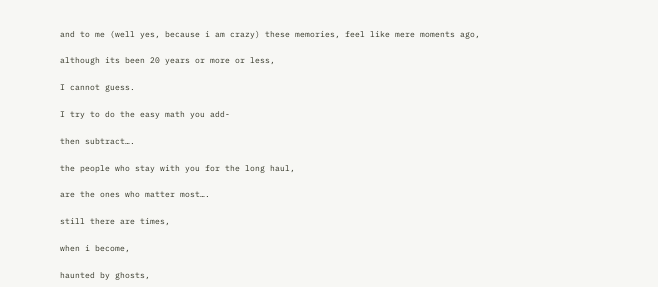and to me (well yes, because i am crazy) these memories, feel like mere moments ago,

although its been 20 years or more or less,

I cannot guess.

I try to do the easy math you add-

then subtract….

the people who stay with you for the long haul,

are the ones who matter most….

still there are times,

when i become,

haunted by ghosts,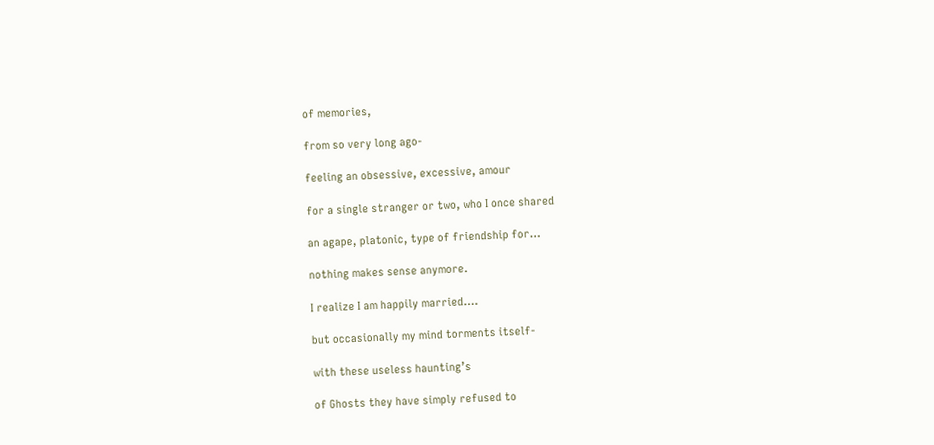of memories,

from so very long ago-

feeling an obsessive, excessive, amour

for a single stranger or two, who I once shared

an agape, platonic, type of friendship for…

nothing makes sense anymore.

I realize I am happily married….

but occasionally my mind torments itself-

with these useless haunting’s

of Ghosts they have simply refused to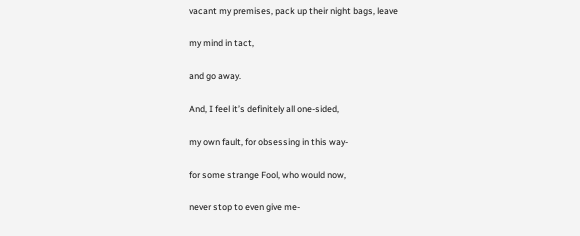vacant my premises, pack up their night bags, leave

my mind in tact,

and go away.

And, I feel it’s definitely all one-sided,

my own fault, for obsessing in this way-

for some strange Fool, who would now,

never stop to even give me-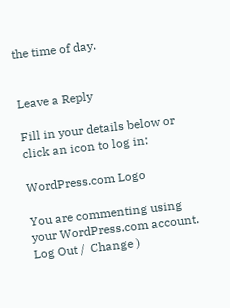the time of day.


Leave a Reply

Fill in your details below or click an icon to log in:

WordPress.com Logo

You are commenting using your WordPress.com account. Log Out /  Change )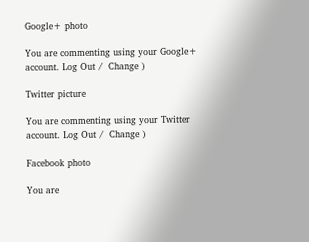Google+ photo

You are commenting using your Google+ account. Log Out /  Change )

Twitter picture

You are commenting using your Twitter account. Log Out /  Change )

Facebook photo

You are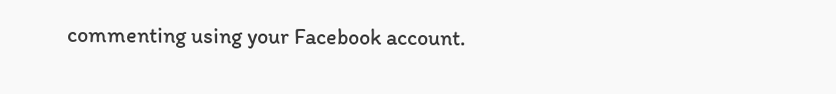commenting using your Facebook account.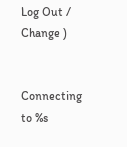Log Out /  Change )


Connecting to %s